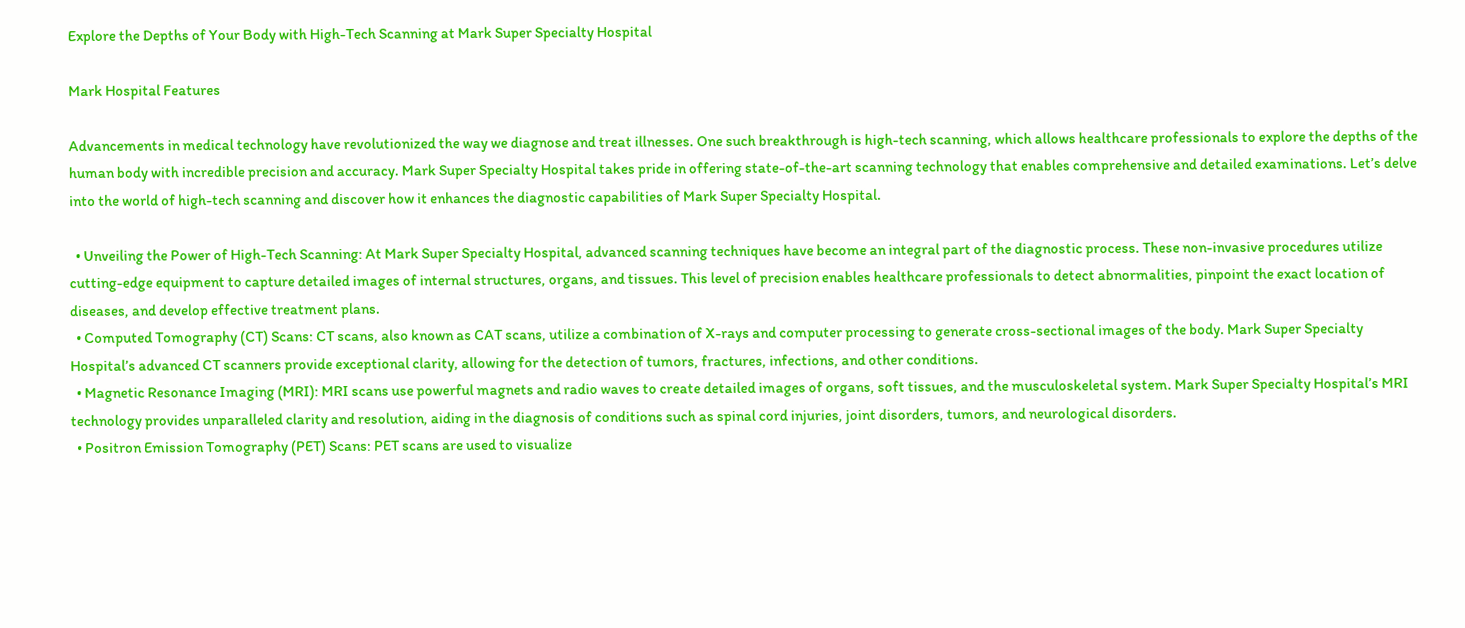Explore the Depths of Your Body with High-Tech Scanning at Mark Super Specialty Hospital

Mark Hospital Features

Advancements in medical technology have revolutionized the way we diagnose and treat illnesses. One such breakthrough is high-tech scanning, which allows healthcare professionals to explore the depths of the human body with incredible precision and accuracy. Mark Super Specialty Hospital takes pride in offering state-of-the-art scanning technology that enables comprehensive and detailed examinations. Let’s delve into the world of high-tech scanning and discover how it enhances the diagnostic capabilities of Mark Super Specialty Hospital.

  • Unveiling the Power of High-Tech Scanning: At Mark Super Specialty Hospital, advanced scanning techniques have become an integral part of the diagnostic process. These non-invasive procedures utilize cutting-edge equipment to capture detailed images of internal structures, organs, and tissues. This level of precision enables healthcare professionals to detect abnormalities, pinpoint the exact location of diseases, and develop effective treatment plans.
  • Computed Tomography (CT) Scans: CT scans, also known as CAT scans, utilize a combination of X-rays and computer processing to generate cross-sectional images of the body. Mark Super Specialty Hospital’s advanced CT scanners provide exceptional clarity, allowing for the detection of tumors, fractures, infections, and other conditions.
  • Magnetic Resonance Imaging (MRI): MRI scans use powerful magnets and radio waves to create detailed images of organs, soft tissues, and the musculoskeletal system. Mark Super Specialty Hospital’s MRI technology provides unparalleled clarity and resolution, aiding in the diagnosis of conditions such as spinal cord injuries, joint disorders, tumors, and neurological disorders.
  • Positron Emission Tomography (PET) Scans: PET scans are used to visualize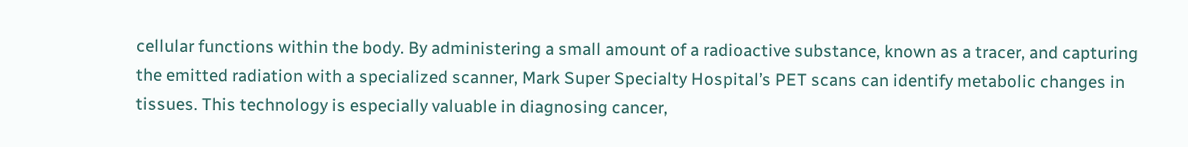cellular functions within the body. By administering a small amount of a radioactive substance, known as a tracer, and capturing the emitted radiation with a specialized scanner, Mark Super Specialty Hospital’s PET scans can identify metabolic changes in tissues. This technology is especially valuable in diagnosing cancer,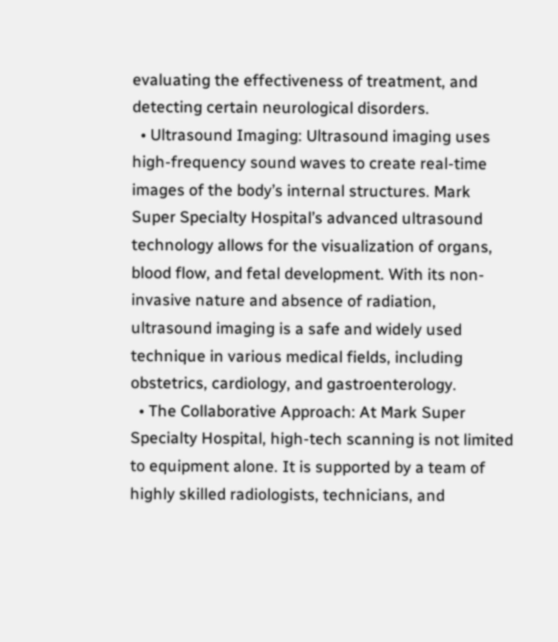evaluating the effectiveness of treatment, and detecting certain neurological disorders.
  • Ultrasound Imaging: Ultrasound imaging uses high-frequency sound waves to create real-time images of the body’s internal structures. Mark Super Specialty Hospital’s advanced ultrasound technology allows for the visualization of organs, blood flow, and fetal development. With its non-invasive nature and absence of radiation, ultrasound imaging is a safe and widely used technique in various medical fields, including obstetrics, cardiology, and gastroenterology.
  • The Collaborative Approach: At Mark Super Specialty Hospital, high-tech scanning is not limited to equipment alone. It is supported by a team of highly skilled radiologists, technicians, and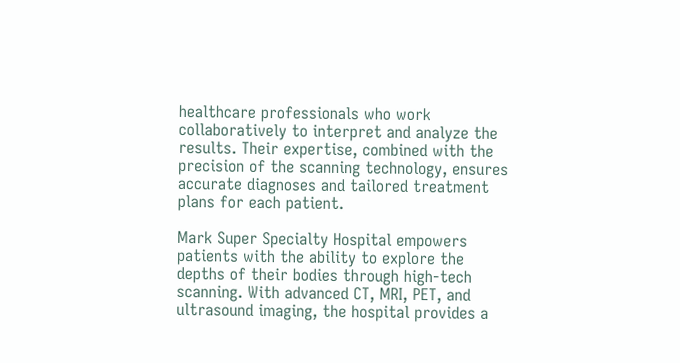healthcare professionals who work collaboratively to interpret and analyze the results. Their expertise, combined with the precision of the scanning technology, ensures accurate diagnoses and tailored treatment plans for each patient.

Mark Super Specialty Hospital empowers patients with the ability to explore the depths of their bodies through high-tech scanning. With advanced CT, MRI, PET, and ultrasound imaging, the hospital provides a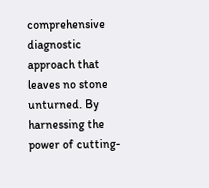comprehensive diagnostic approach that leaves no stone unturned. By harnessing the power of cutting-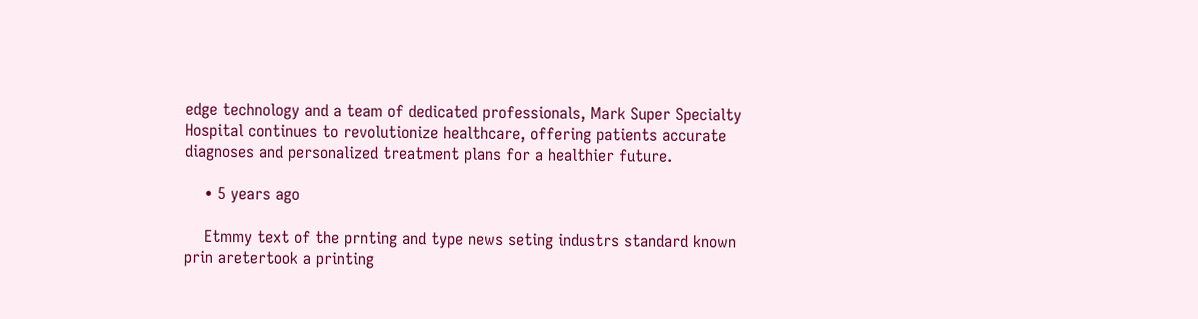edge technology and a team of dedicated professionals, Mark Super Specialty Hospital continues to revolutionize healthcare, offering patients accurate diagnoses and personalized treatment plans for a healthier future.

    • 5 years ago

    Etmmy text of the prnting and type news seting industrs standard known prin aretertook a printing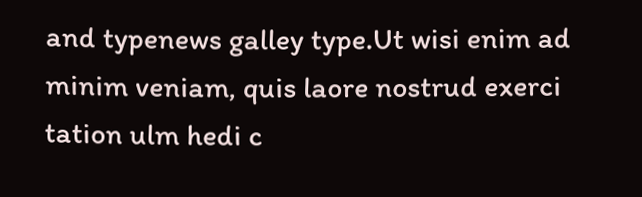and typenews galley type.Ut wisi enim ad minim veniam, quis laore nostrud exerci tation ulm hedi c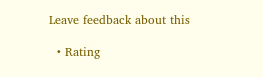Leave feedback about this

  • Rating